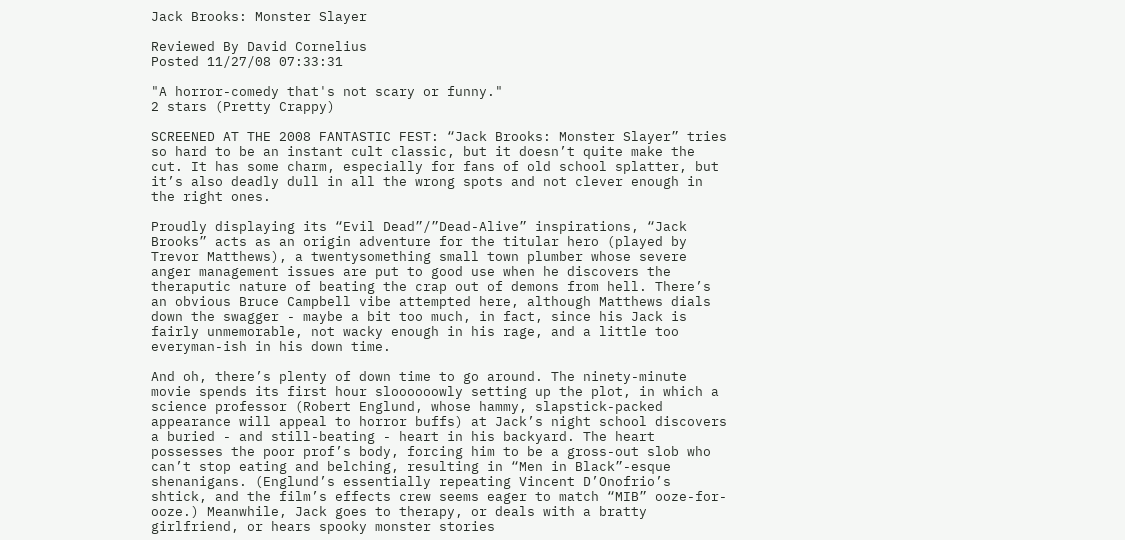Jack Brooks: Monster Slayer

Reviewed By David Cornelius
Posted 11/27/08 07:33:31

"A horror-comedy that's not scary or funny."
2 stars (Pretty Crappy)

SCREENED AT THE 2008 FANTASTIC FEST: “Jack Brooks: Monster Slayer” tries so hard to be an instant cult classic, but it doesn’t quite make the cut. It has some charm, especially for fans of old school splatter, but it’s also deadly dull in all the wrong spots and not clever enough in the right ones.

Proudly displaying its “Evil Dead”/”Dead-Alive” inspirations, “Jack Brooks” acts as an origin adventure for the titular hero (played by Trevor Matthews), a twentysomething small town plumber whose severe anger management issues are put to good use when he discovers the theraputic nature of beating the crap out of demons from hell. There’s an obvious Bruce Campbell vibe attempted here, although Matthews dials down the swagger - maybe a bit too much, in fact, since his Jack is fairly unmemorable, not wacky enough in his rage, and a little too everyman-ish in his down time.

And oh, there’s plenty of down time to go around. The ninety-minute movie spends its first hour sloooooowly setting up the plot, in which a science professor (Robert Englund, whose hammy, slapstick-packed appearance will appeal to horror buffs) at Jack’s night school discovers a buried - and still-beating - heart in his backyard. The heart possesses the poor prof’s body, forcing him to be a gross-out slob who can’t stop eating and belching, resulting in “Men in Black”-esque shenanigans. (Englund’s essentially repeating Vincent D’Onofrio’s shtick, and the film’s effects crew seems eager to match “MIB” ooze-for-ooze.) Meanwhile, Jack goes to therapy, or deals with a bratty girlfriend, or hears spooky monster stories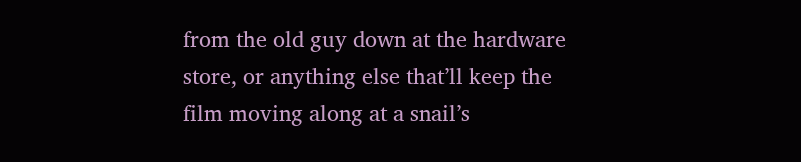from the old guy down at the hardware store, or anything else that’ll keep the film moving along at a snail’s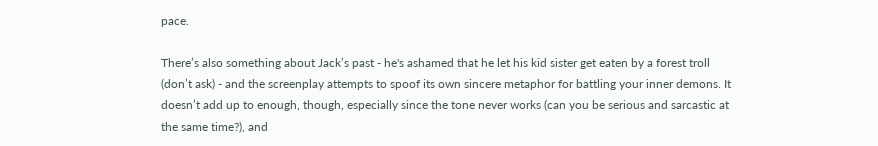pace.

There’s also something about Jack’s past - he's ashamed that he let his kid sister get eaten by a forest troll (don’t ask) - and the screenplay attempts to spoof its own sincere metaphor for battling your inner demons. It doesn’t add up to enough, though, especially since the tone never works (can you be serious and sarcastic at the same time?), and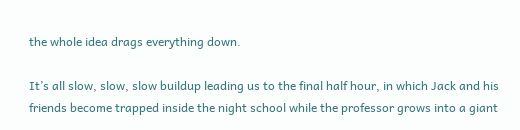the whole idea drags everything down.

It’s all slow, slow, slow buildup leading us to the final half hour, in which Jack and his friends become trapped inside the night school while the professor grows into a giant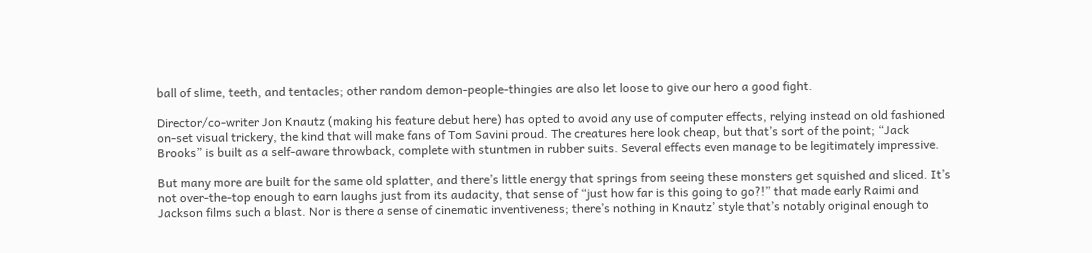ball of slime, teeth, and tentacles; other random demon-people-thingies are also let loose to give our hero a good fight.

Director/co-writer Jon Knautz (making his feature debut here) has opted to avoid any use of computer effects, relying instead on old fashioned on-set visual trickery, the kind that will make fans of Tom Savini proud. The creatures here look cheap, but that’s sort of the point; “Jack Brooks” is built as a self-aware throwback, complete with stuntmen in rubber suits. Several effects even manage to be legitimately impressive.

But many more are built for the same old splatter, and there’s little energy that springs from seeing these monsters get squished and sliced. It’s not over-the-top enough to earn laughs just from its audacity, that sense of “just how far is this going to go?!” that made early Raimi and Jackson films such a blast. Nor is there a sense of cinematic inventiveness; there’s nothing in Knautz’ style that’s notably original enough to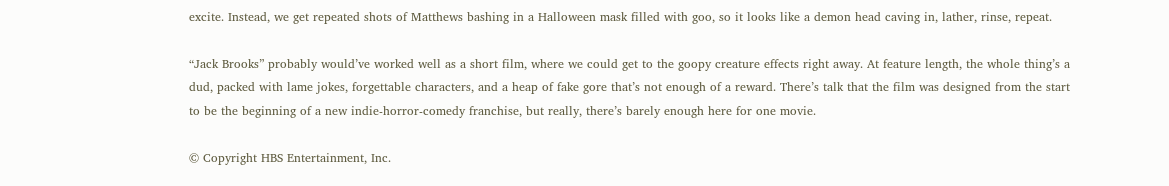excite. Instead, we get repeated shots of Matthews bashing in a Halloween mask filled with goo, so it looks like a demon head caving in, lather, rinse, repeat.

“Jack Brooks” probably would’ve worked well as a short film, where we could get to the goopy creature effects right away. At feature length, the whole thing’s a dud, packed with lame jokes, forgettable characters, and a heap of fake gore that’s not enough of a reward. There’s talk that the film was designed from the start to be the beginning of a new indie-horror-comedy franchise, but really, there’s barely enough here for one movie.

© Copyright HBS Entertainment, Inc.